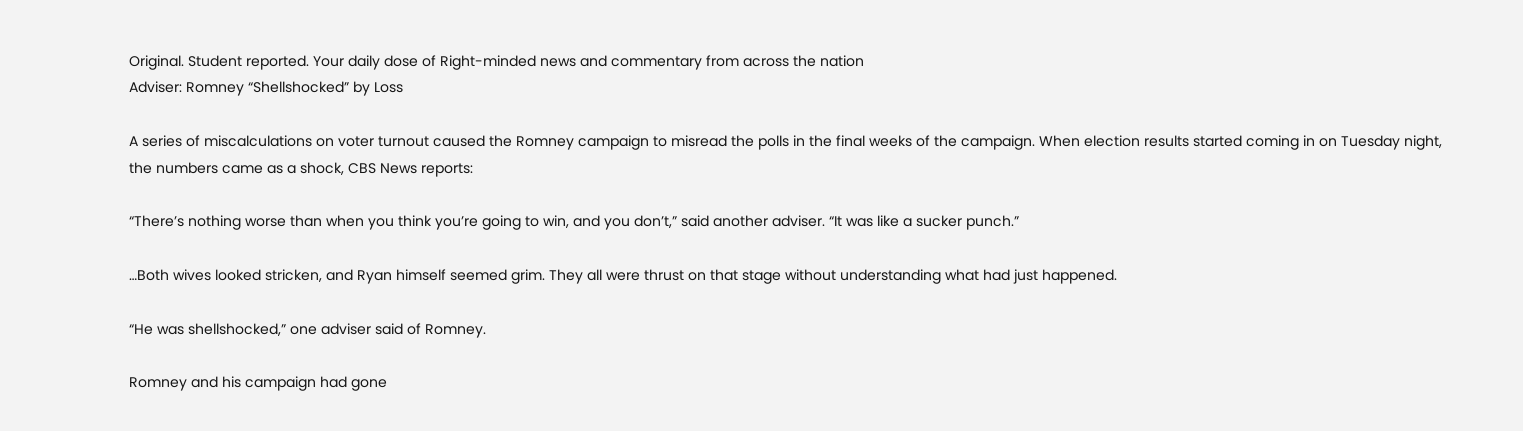Original. Student reported. Your daily dose of Right-minded news and commentary from across the nation
Adviser: Romney “Shellshocked” by Loss

A series of miscalculations on voter turnout caused the Romney campaign to misread the polls in the final weeks of the campaign. When election results started coming in on Tuesday night, the numbers came as a shock, CBS News reports:

“There’s nothing worse than when you think you’re going to win, and you don’t,” said another adviser. “It was like a sucker punch.”

…Both wives looked stricken, and Ryan himself seemed grim. They all were thrust on that stage without understanding what had just happened.

“He was shellshocked,” one adviser said of Romney.

Romney and his campaign had gone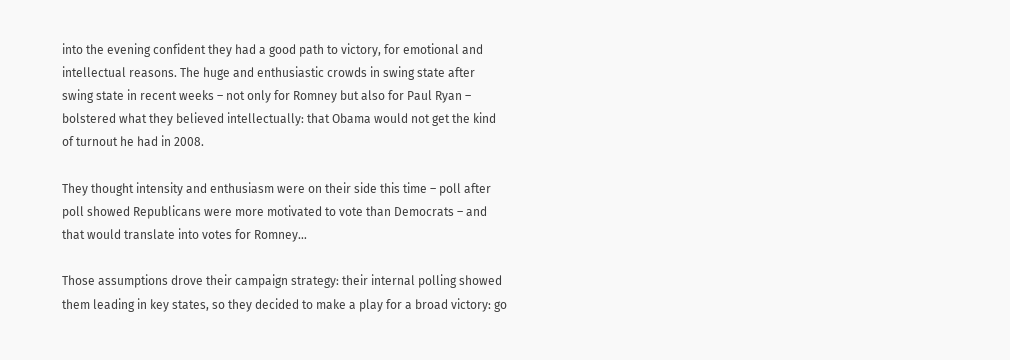into the evening confident they had a good path to victory, for emotional and intellectual reasons. The huge and enthusiastic crowds in swing state after swing state in recent weeks – not only for Romney but also for Paul Ryan – bolstered what they believed intellectually: that Obama would not get the kind of turnout he had in 2008.

They thought intensity and enthusiasm were on their side this time – poll after poll showed Republicans were more motivated to vote than Democrats – and that would translate into votes for Romney…

Those assumptions drove their campaign strategy: their internal polling showed them leading in key states, so they decided to make a play for a broad victory: go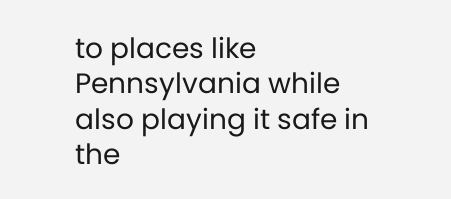to places like Pennsylvania while also playing it safe in the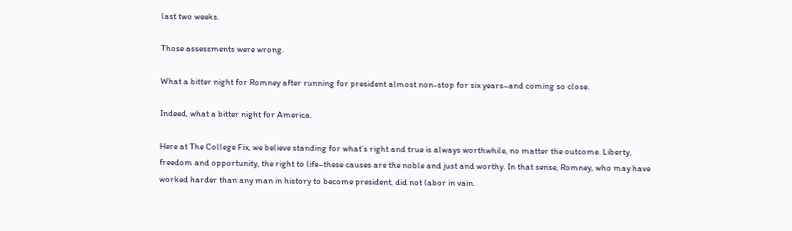last two weeks.

Those assessments were wrong.

What a bitter night for Romney after running for president almost non-stop for six years–and coming so close.

Indeed, what a bitter night for America.

Here at The College Fix, we believe standing for what’s right and true is always worthwhile, no matter the outcome. Liberty, freedom and opportunity, the right to life–these causes are the noble and just and worthy. In that sense, Romney, who may have worked harder than any man in history to become president, did not labor in vain.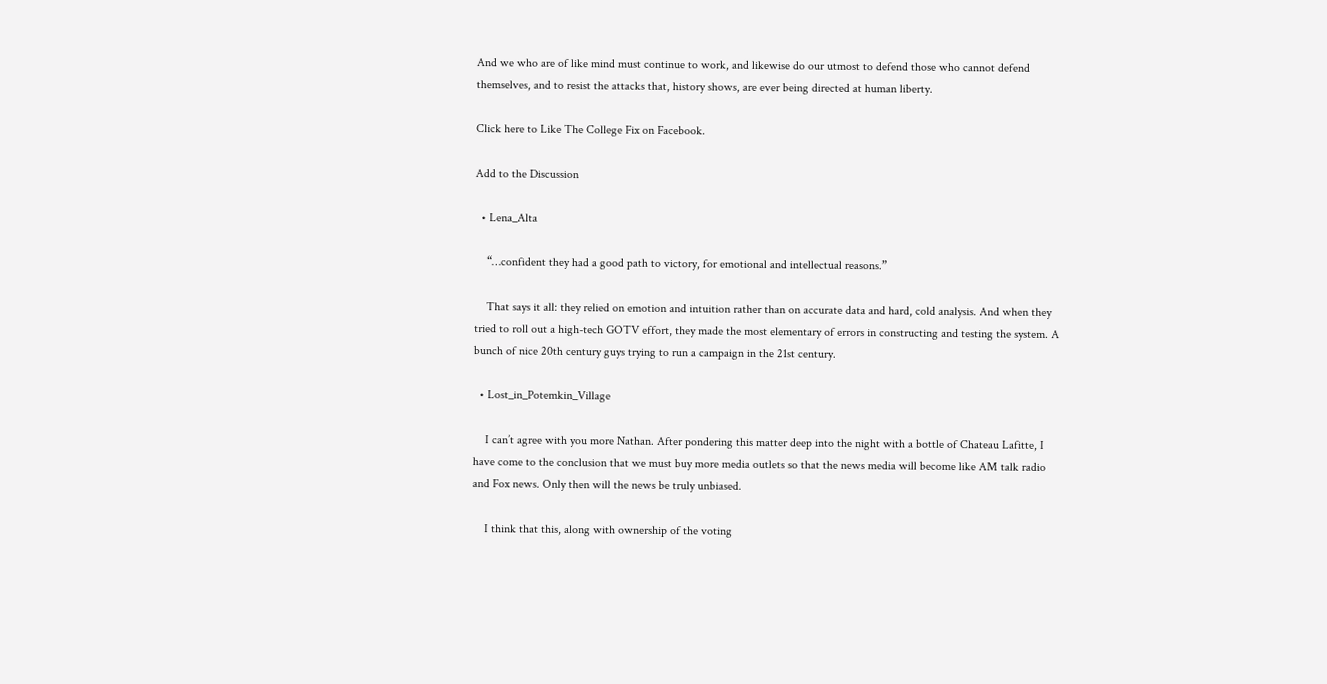And we who are of like mind must continue to work, and likewise do our utmost to defend those who cannot defend themselves, and to resist the attacks that, history shows, are ever being directed at human liberty.

Click here to Like The College Fix on Facebook.

Add to the Discussion

  • Lena_Alta

    “…confident they had a good path to victory, for emotional and intellectual reasons.”

    That says it all: they relied on emotion and intuition rather than on accurate data and hard, cold analysis. And when they tried to roll out a high-tech GOTV effort, they made the most elementary of errors in constructing and testing the system. A bunch of nice 20th century guys trying to run a campaign in the 21st century.

  • Lost_in_Potemkin_Village

    I can’t agree with you more Nathan. After pondering this matter deep into the night with a bottle of Chateau Lafitte, I have come to the conclusion that we must buy more media outlets so that the news media will become like AM talk radio and Fox news. Only then will the news be truly unbiased.

    I think that this, along with ownership of the voting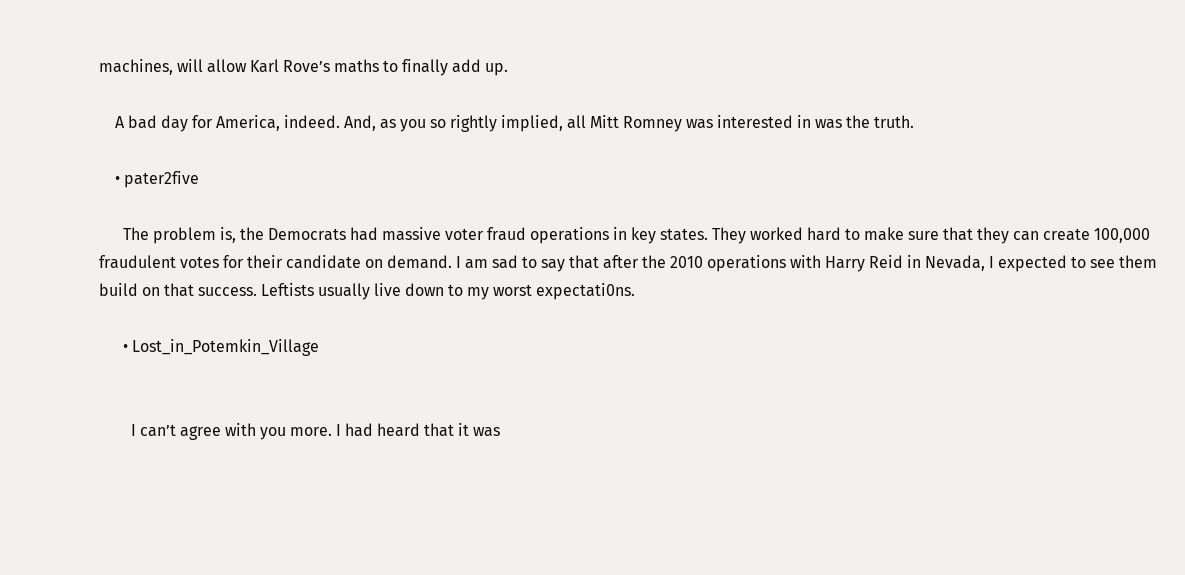machines, will allow Karl Rove’s maths to finally add up.

    A bad day for America, indeed. And, as you so rightly implied, all Mitt Romney was interested in was the truth.

    • pater2five

      The problem is, the Democrats had massive voter fraud operations in key states. They worked hard to make sure that they can create 100,000 fraudulent votes for their candidate on demand. I am sad to say that after the 2010 operations with Harry Reid in Nevada, I expected to see them build on that success. Leftists usually live down to my worst expectati0ns.

      • Lost_in_Potemkin_Village


        I can’t agree with you more. I had heard that it was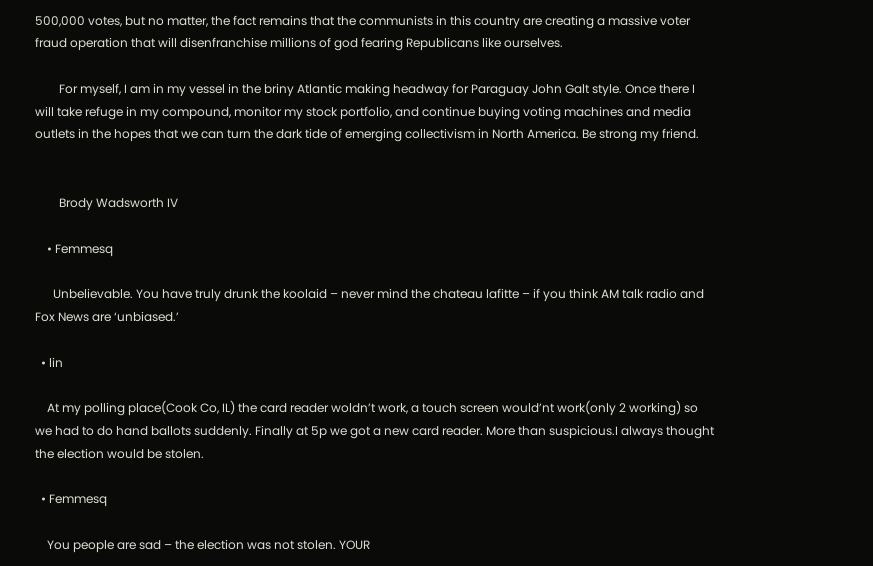500,000 votes, but no matter, the fact remains that the communists in this country are creating a massive voter fraud operation that will disenfranchise millions of god fearing Republicans like ourselves.

        For myself, I am in my vessel in the briny Atlantic making headway for Paraguay John Galt style. Once there I will take refuge in my compound, monitor my stock portfolio, and continue buying voting machines and media outlets in the hopes that we can turn the dark tide of emerging collectivism in North America. Be strong my friend.


        Brody Wadsworth IV

    • Femmesq

      Unbelievable. You have truly drunk the koolaid – never mind the chateau lafitte – if you think AM talk radio and Fox News are ‘unbiased.’

  • lin

    At my polling place(Cook Co, IL) the card reader woldn’t work, a touch screen would’nt work(only 2 working) so we had to do hand ballots suddenly. Finally at 5p we got a new card reader. More than suspicious.I always thought the election would be stolen.

  • Femmesq

    You people are sad – the election was not stolen. YOUR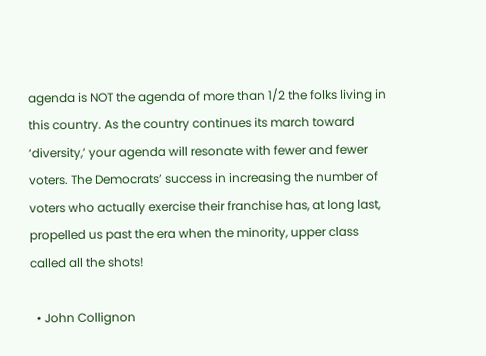agenda is NOT the agenda of more than 1/2 the folks living in this country. As the country continues its march toward ‘diversity,’ your agenda will resonate with fewer and fewer voters. The Democrats’ success in increasing the number of voters who actually exercise their franchise has, at long last, propelled us past the era when the minority, upper class called all the shots!

  • John Collignon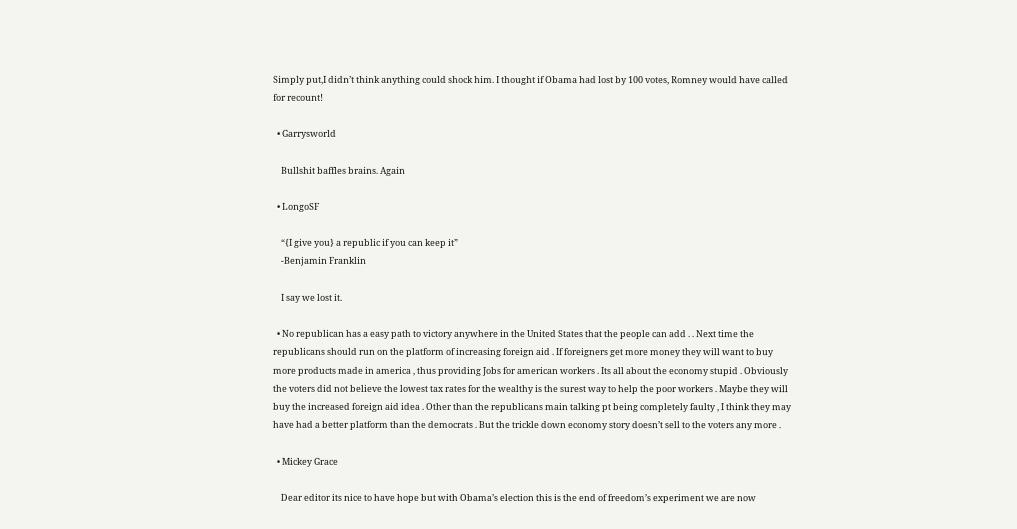Simply put,I didn’t think anything could shock him. I thought if Obama had lost by 100 votes, Romney would have called for recount!

  • Garrysworld

    Bullshit baffles brains. Again

  • LongoSF

    “{I give you} a republic if you can keep it”
    -Benjamin Franklin

    I say we lost it.

  • No republican has a easy path to victory anywhere in the United States that the people can add . . Next time the republicans should run on the platform of increasing foreign aid . If foreigners get more money they will want to buy more products made in america , thus providing Jobs for american workers . Its all about the economy stupid . Obviously the voters did not believe the lowest tax rates for the wealthy is the surest way to help the poor workers . Maybe they will buy the increased foreign aid idea . Other than the republicans main talking pt being completely faulty , I think they may have had a better platform than the democrats . But the trickle down economy story doesn’t sell to the voters any more .

  • Mickey Grace

    Dear editor its nice to have hope but with Obama’s election this is the end of freedom’s experiment we are now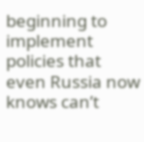beginning to implement policies that even Russia now knows can’t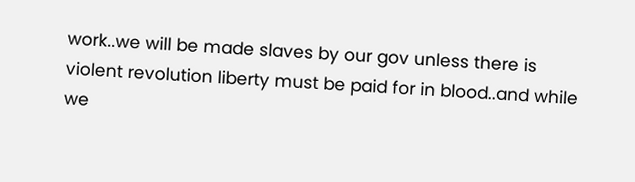work..we will be made slaves by our gov unless there is violent revolution liberty must be paid for in blood..and while we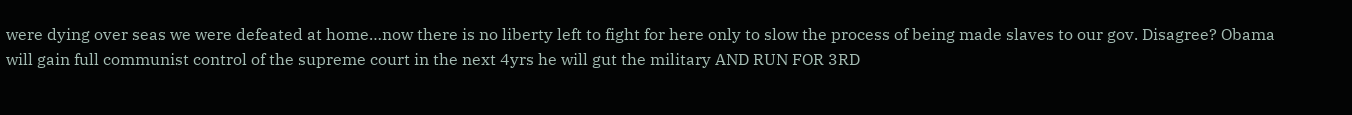were dying over seas we were defeated at home…now there is no liberty left to fight for here only to slow the process of being made slaves to our gov. Disagree? Obama will gain full communist control of the supreme court in the next 4yrs he will gut the military AND RUN FOR 3RD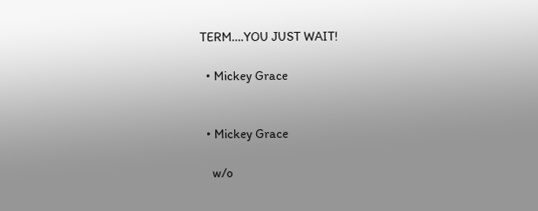TERM….YOU JUST WAIT!

  • Mickey Grace


  • Mickey Grace

    w/o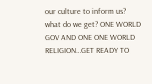our culture to inform us? what do we get? ONE WORLD GOV AND ONE ONE WORLD RELIGION…GET READY TO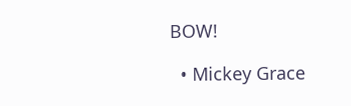BOW!

  • Mickey Grace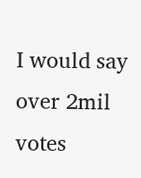I would say over 2mil votes